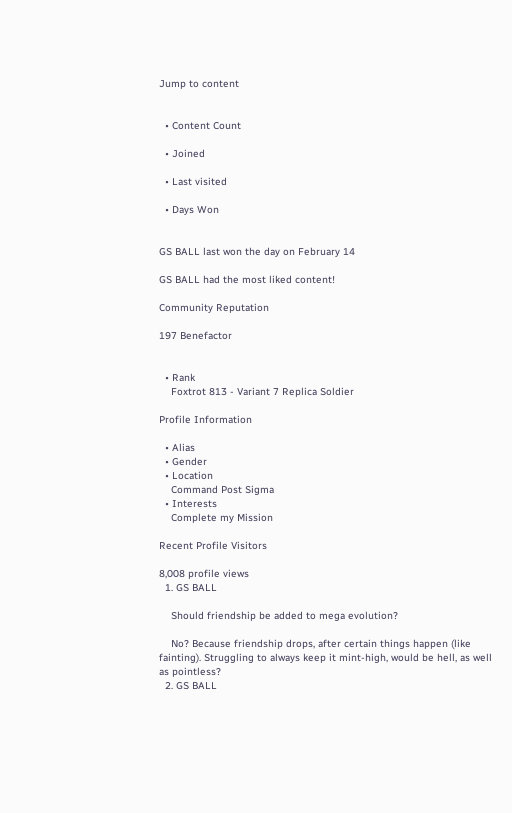Jump to content


  • Content Count

  • Joined

  • Last visited

  • Days Won


GS BALL last won the day on February 14

GS BALL had the most liked content!

Community Reputation

197 Benefactor


  • Rank
    Foxtrot 813 - Variant 7 Replica Soldier

Profile Information

  • Alias
  • Gender
  • Location
    Command Post Sigma
  • Interests
    Complete my Mission

Recent Profile Visitors

8,008 profile views
  1. GS BALL

    Should friendship be added to mega evolution?

    No? Because friendship drops, after certain things happen (like fainting). Struggling to always keep it mint-high, would be hell, as well as pointless?
  2. GS BALL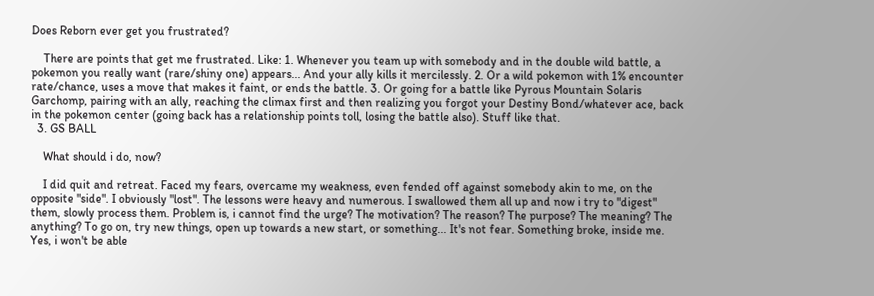Does Reborn ever get you frustrated?

    There are points that get me frustrated. Like: 1. Whenever you team up with somebody and in the double wild battle, a pokemon you really want (rare/shiny one) appears... And your ally kills it mercilessly. 2. Or a wild pokemon with 1% encounter rate/chance, uses a move that makes it faint, or ends the battle. 3. Or going for a battle like Pyrous Mountain Solaris Garchomp, pairing with an ally, reaching the climax first and then realizing you forgot your Destiny Bond/whatever ace, back in the pokemon center (going back has a relationship points toll, losing the battle also). Stuff like that.
  3. GS BALL

    What should i do, now?

    I did quit and retreat. Faced my fears, overcame my weakness, even fended off against somebody akin to me, on the opposite "side". I obviously "lost". The lessons were heavy and numerous. I swallowed them all up and now i try to "digest" them, slowly process them. Problem is, i cannot find the urge? The motivation? The reason? The purpose? The meaning? The anything? To go on, try new things, open up towards a new start, or something... It's not fear. Something broke, inside me. Yes, i won't be able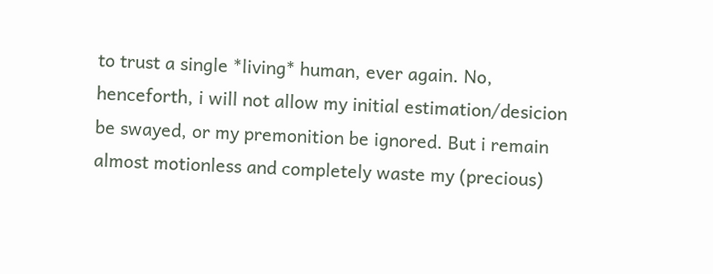to trust a single *living* human, ever again. No, henceforth, i will not allow my initial estimation/desicion be swayed, or my premonition be ignored. But i remain almost motionless and completely waste my (precious)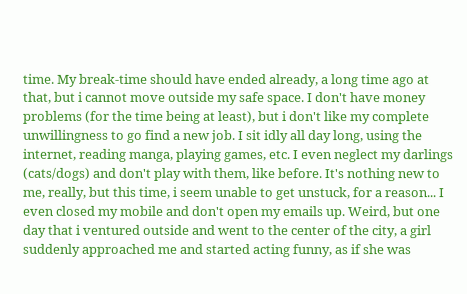time. My break-time should have ended already, a long time ago at that, but i cannot move outside my safe space. I don't have money problems (for the time being at least), but i don't like my complete unwillingness to go find a new job. I sit idly all day long, using the internet, reading manga, playing games, etc. I even neglect my darlings (cats/dogs) and don't play with them, like before. It's nothing new to me, really, but this time, i seem unable to get unstuck, for a reason... I even closed my mobile and don't open my emails up. Weird, but one day that i ventured outside and went to the center of the city, a girl suddenly approached me and started acting funny, as if she was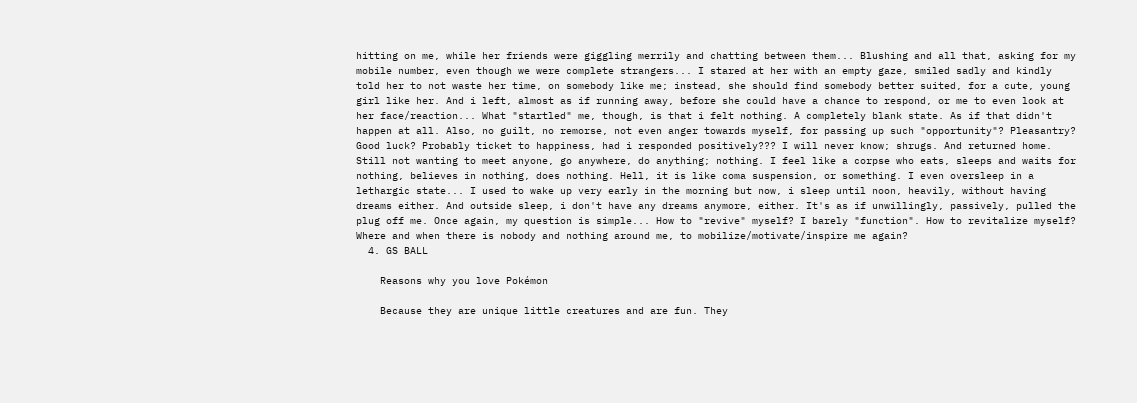hitting on me, while her friends were giggling merrily and chatting between them... Blushing and all that, asking for my mobile number, even though we were complete strangers... I stared at her with an empty gaze, smiled sadly and kindly told her to not waste her time, on somebody like me; instead, she should find somebody better suited, for a cute, young girl like her. And i left, almost as if running away, before she could have a chance to respond, or me to even look at her face/reaction... What "startled" me, though, is that i felt nothing. A completely blank state. As if that didn't happen at all. Also, no guilt, no remorse, not even anger towards myself, for passing up such "opportunity"? Pleasantry? Good luck? Probably ticket to happiness, had i responded positively??? I will never know; shrugs. And returned home. Still not wanting to meet anyone, go anywhere, do anything; nothing. I feel like a corpse who eats, sleeps and waits for nothing, believes in nothing, does nothing. Hell, it is like coma suspension, or something. I even oversleep in a lethargic state... I used to wake up very early in the morning but now, i sleep until noon, heavily, without having dreams either. And outside sleep, i don't have any dreams anymore, either. It's as if unwillingly, passively, pulled the plug off me. Once again, my question is simple... How to "revive" myself? I barely "function". How to revitalize myself? Where and when there is nobody and nothing around me, to mobilize/motivate/inspire me again?
  4. GS BALL

    Reasons why you love Pokémon

    Because they are unique little creatures and are fun. They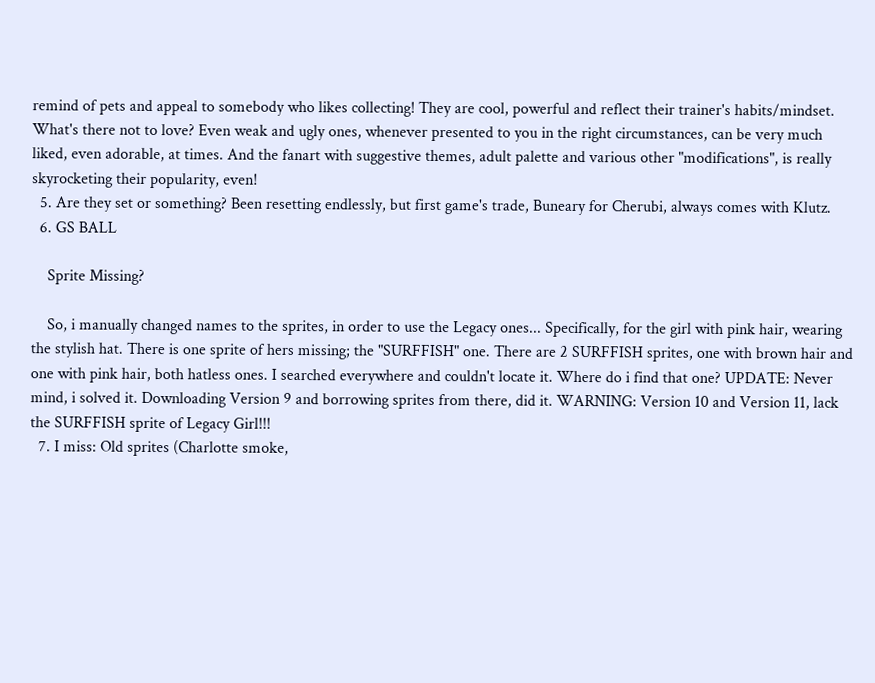remind of pets and appeal to somebody who likes collecting! They are cool, powerful and reflect their trainer's habits/mindset. What's there not to love? Even weak and ugly ones, whenever presented to you in the right circumstances, can be very much liked, even adorable, at times. And the fanart with suggestive themes, adult palette and various other "modifications", is really skyrocketing their popularity, even!
  5. Are they set or something? Been resetting endlessly, but first game's trade, Buneary for Cherubi, always comes with Klutz.
  6. GS BALL

    Sprite Missing?

    So, i manually changed names to the sprites, in order to use the Legacy ones... Specifically, for the girl with pink hair, wearing the stylish hat. There is one sprite of hers missing; the "SURFFISH" one. There are 2 SURFFISH sprites, one with brown hair and one with pink hair, both hatless ones. I searched everywhere and couldn't locate it. Where do i find that one? UPDATE: Never mind, i solved it. Downloading Version 9 and borrowing sprites from there, did it. WARNING: Version 10 and Version 11, lack the SURFFISH sprite of Legacy Girl!!!
  7. I miss: Old sprites (Charlotte smoke,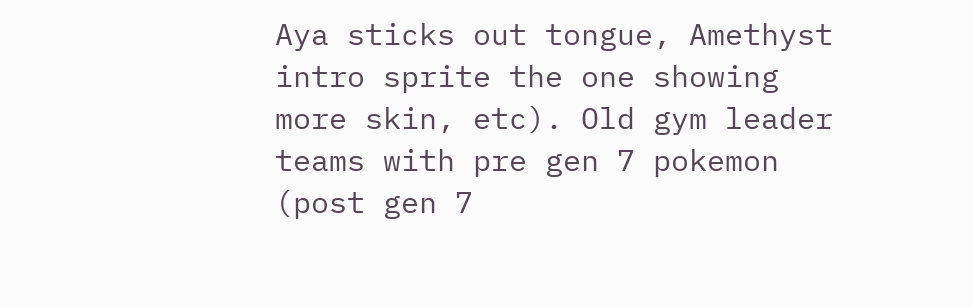Aya sticks out tongue, Amethyst intro sprite the one showing more skin, etc). Old gym leader teams with pre gen 7 pokemon (post gen 7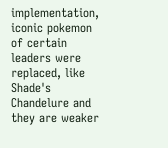implementation, iconic pokemon of certain leaders were replaced, like Shade's Chandelure and they are weaker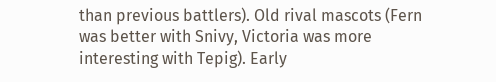than previous battlers). Old rival mascots (Fern was better with Snivy, Victoria was more interesting with Tepig). Early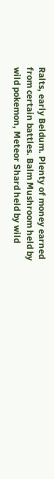Ralts, early Beldum. Plenty of money earned from certain battles. Balm Mushroom held by wild pokemon, Meteor Shard held by wild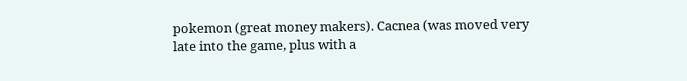pokemon (great money makers). Cacnea (was moved very late into the game, plus with a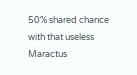50% shared chance with that useless Maractus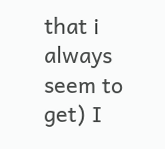that i always seem to get) I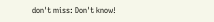don't miss: Don't know!